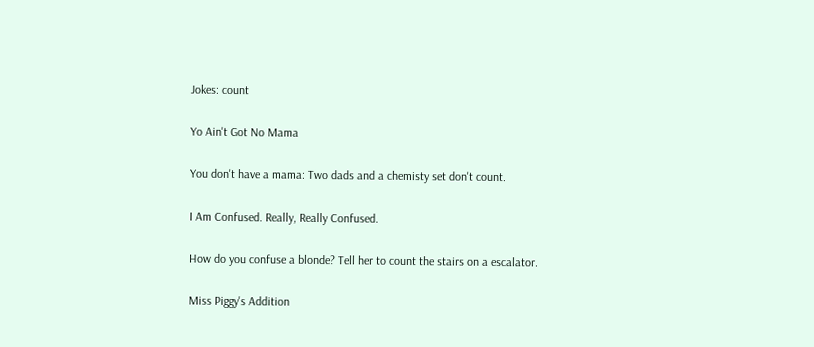Jokes: count

Yo Ain't Got No Mama

You don't have a mama: Two dads and a chemisty set don't count.

I Am Confused. Really, Really Confused.

How do you confuse a blonde? Tell her to count the stairs on a escalator.

Miss Piggy's Addition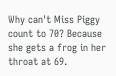Why can't Miss Piggy count to 70? Because she gets a frog in her throat at 69.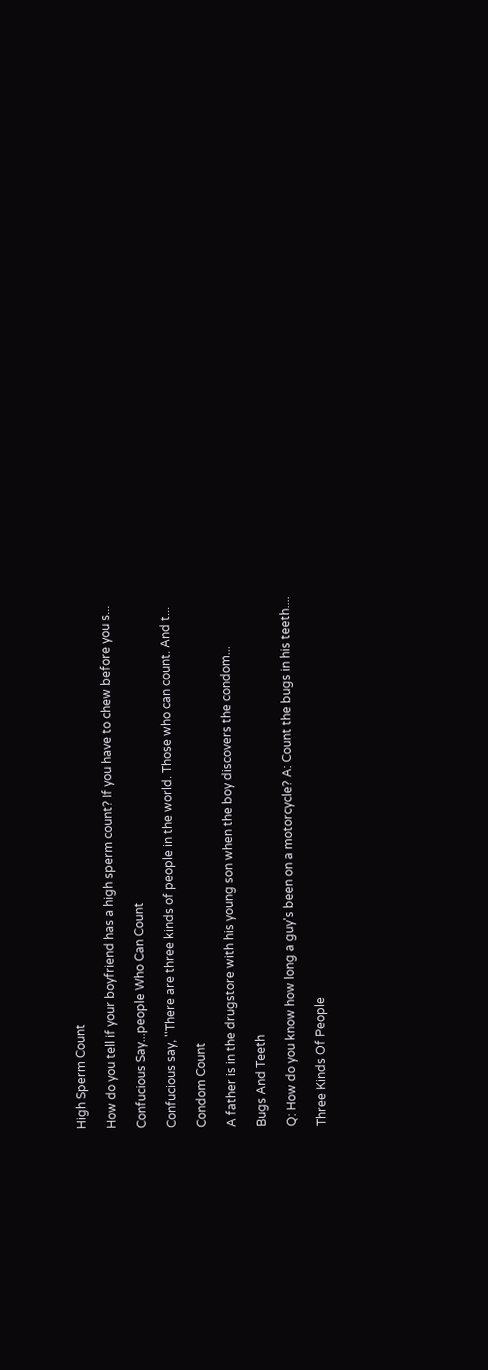High Sperm Count

How do you tell if your boyfriend has a high sperm count? If you have to chew before you s...

Confucious Say...people Who Can Count

Confucious say, ''There are three kinds of people in the world. Those who can count. And t...

Condom Count

A father is in the drugstore with his young son when the boy discovers the condom...

Bugs And Teeth

Q: How do you know how long a guy's been on a motorcycle? A: Count the bugs in his teeth....

Three Kinds Of People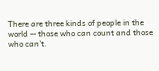There are three kinds of people in the world -- those who can count and those who can't.